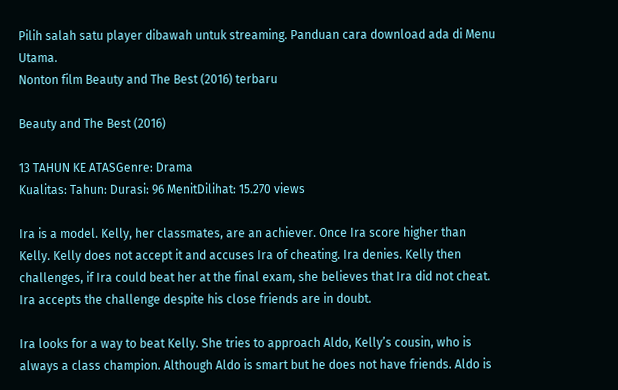Pilih salah satu player dibawah untuk streaming. Panduan cara download ada di Menu Utama.
Nonton film Beauty and The Best (2016) terbaru

Beauty and The Best (2016)

13 TAHUN KE ATASGenre: Drama
Kualitas: Tahun: Durasi: 96 MenitDilihat: 15.270 views

Ira is a model. Kelly, her classmates, are an achiever. Once Ira score higher than Kelly. Kelly does not accept it and accuses Ira of cheating. Ira denies. Kelly then challenges, if Ira could beat her at the final exam, she believes that Ira did not cheat. Ira accepts the challenge despite his close friends are in doubt.

Ira looks for a way to beat Kelly. She tries to approach Aldo, Kelly’s cousin, who is always a class champion. Although Aldo is smart but he does not have friends. Aldo is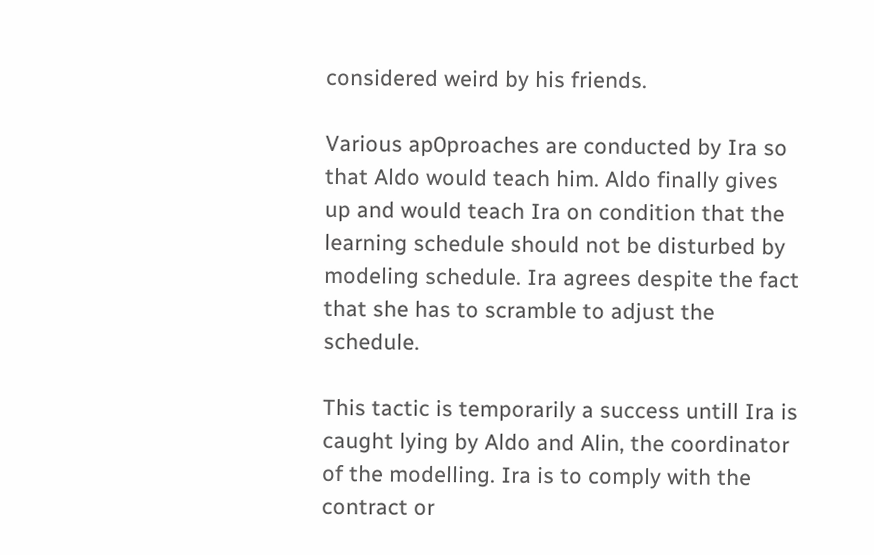considered weird by his friends.

Various ap0proaches are conducted by Ira so that Aldo would teach him. Aldo finally gives up and would teach Ira on condition that the learning schedule should not be disturbed by modeling schedule. Ira agrees despite the fact that she has to scramble to adjust the schedule.

This tactic is temporarily a success untill Ira is caught lying by Aldo and Alin, the coordinator of the modelling. Ira is to comply with the contract or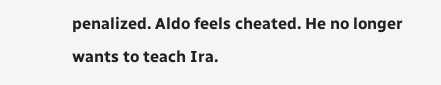penalized. Aldo feels cheated. He no longer wants to teach Ira.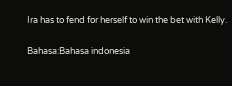Ira has to fend for herself to win the bet with Kelly.

Bahasa:Bahasa indonesia